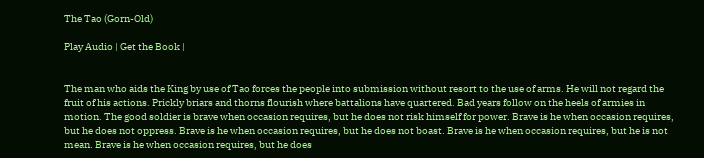The Tao (Gorn-Old)

Play Audio | Get the Book |


The man who aids the King by use of Tao forces the people into submission without resort to the use of arms. He will not regard the fruit of his actions. Prickly briars and thorns flourish where battalions have quartered. Bad years follow on the heels of armies in motion. The good soldier is brave when occasion requires, but he does not risk himself for power. Brave is he when occasion requires, but he does not oppress. Brave is he when occasion requires, but he does not boast. Brave is he when occasion requires, but he is not mean. Brave is he when occasion requires, but he does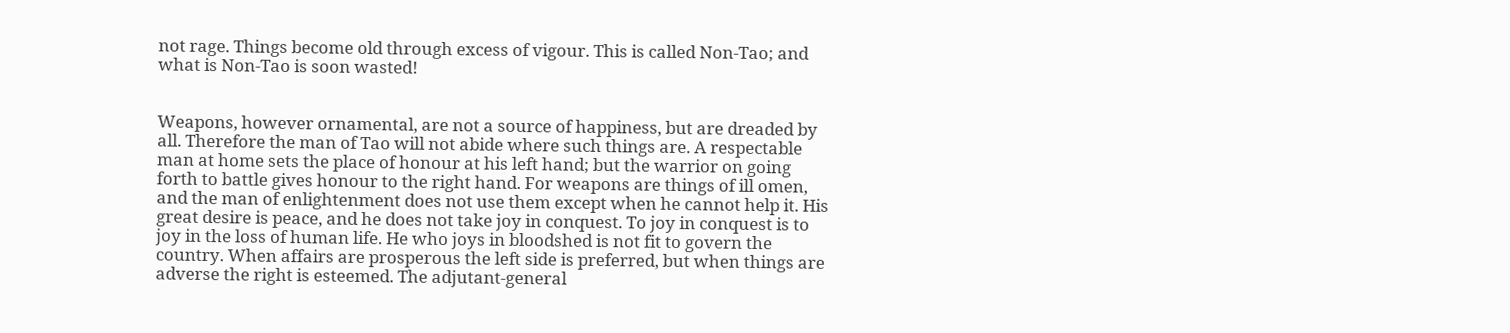not rage. Things become old through excess of vigour. This is called Non-Tao; and what is Non-Tao is soon wasted!


Weapons, however ornamental, are not a source of happiness, but are dreaded by all. Therefore the man of Tao will not abide where such things are. A respectable man at home sets the place of honour at his left hand; but the warrior on going forth to battle gives honour to the right hand. For weapons are things of ill omen, and the man of enlightenment does not use them except when he cannot help it. His great desire is peace, and he does not take joy in conquest. To joy in conquest is to joy in the loss of human life. He who joys in bloodshed is not fit to govern the country. When affairs are prosperous the left side is preferred, but when things are adverse the right is esteemed. The adjutant-general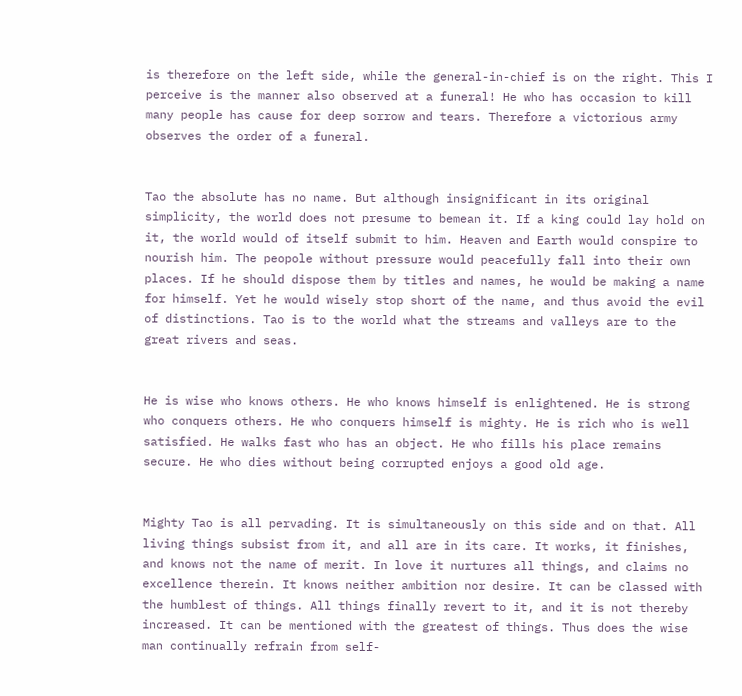is therefore on the left side, while the general-in-chief is on the right. This I perceive is the manner also observed at a funeral! He who has occasion to kill many people has cause for deep sorrow and tears. Therefore a victorious army observes the order of a funeral.


Tao the absolute has no name. But although insignificant in its original simplicity, the world does not presume to bemean it. If a king could lay hold on it, the world would of itself submit to him. Heaven and Earth would conspire to nourish him. The peopole without pressure would peacefully fall into their own places. If he should dispose them by titles and names, he would be making a name for himself. Yet he would wisely stop short of the name, and thus avoid the evil of distinctions. Tao is to the world what the streams and valleys are to the great rivers and seas.


He is wise who knows others. He who knows himself is enlightened. He is strong who conquers others. He who conquers himself is mighty. He is rich who is well satisfied. He walks fast who has an object. He who fills his place remains secure. He who dies without being corrupted enjoys a good old age.


Mighty Tao is all pervading. It is simultaneously on this side and on that. All living things subsist from it, and all are in its care. It works, it finishes, and knows not the name of merit. In love it nurtures all things, and claims no excellence therein. It knows neither ambition nor desire. It can be classed with the humblest of things. All things finally revert to it, and it is not thereby increased. It can be mentioned with the greatest of things. Thus does the wise man continually refrain from self-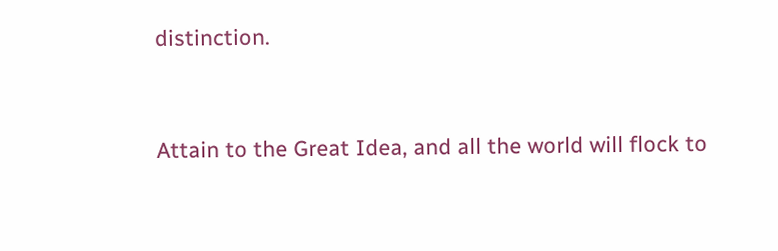distinction.


Attain to the Great Idea, and all the world will flock to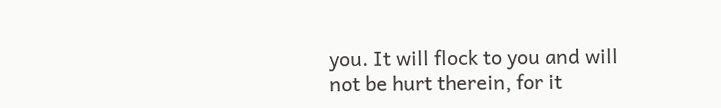you. It will flock to you and will not be hurt therein, for it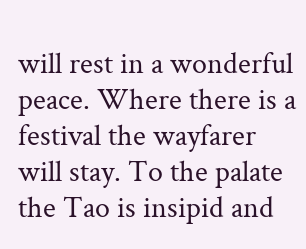will rest in a wonderful peace. Where there is a festival the wayfarer will stay. To the palate the Tao is insipid and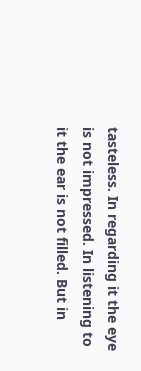tasteless. In regarding it the eye is not impressed. In listening to it the ear is not filled. But in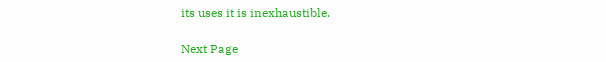its uses it is inexhaustible.

Next Page